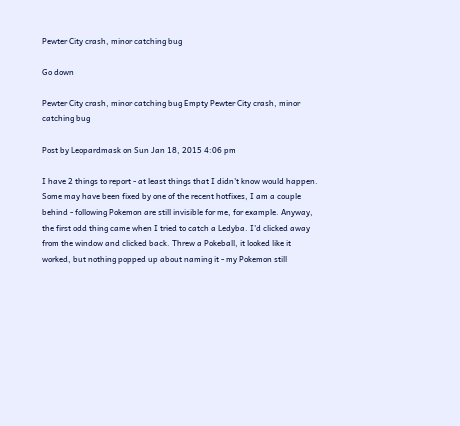Pewter City crash, minor catching bug

Go down

Pewter City crash, minor catching bug Empty Pewter City crash, minor catching bug

Post by Leopardmask on Sun Jan 18, 2015 4:06 pm

I have 2 things to report - at least things that I didn't know would happen. Some may have been fixed by one of the recent hotfixes, I am a couple behind - following Pokemon are still invisible for me, for example. Anyway, the first odd thing came when I tried to catch a Ledyba. I'd clicked away from the window and clicked back. Threw a Pokeball, it looked like it worked, but nothing popped up about naming it - my Pokemon still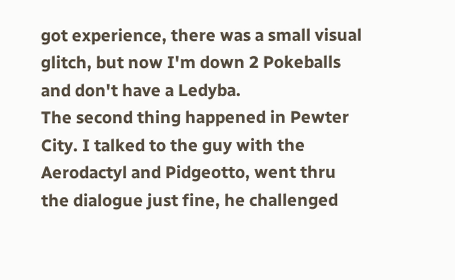got experience, there was a small visual glitch, but now I'm down 2 Pokeballs and don't have a Ledyba.
The second thing happened in Pewter City. I talked to the guy with the Aerodactyl and Pidgeotto, went thru the dialogue just fine, he challenged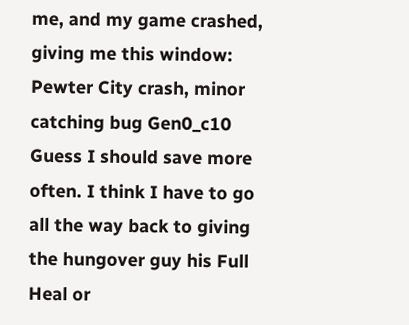me, and my game crashed, giving me this window:
Pewter City crash, minor catching bug Gen0_c10
Guess I should save more often. I think I have to go all the way back to giving the hungover guy his Full Heal or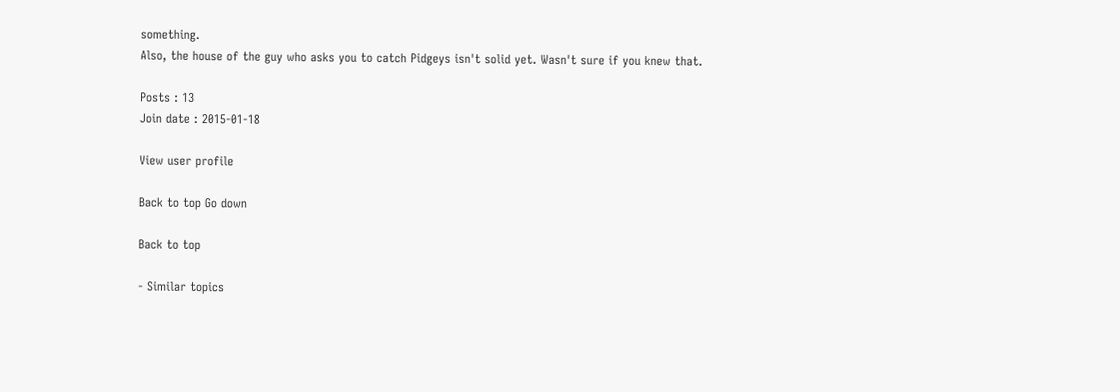something.
Also, the house of the guy who asks you to catch Pidgeys isn't solid yet. Wasn't sure if you knew that.

Posts : 13
Join date : 2015-01-18

View user profile

Back to top Go down

Back to top

- Similar topics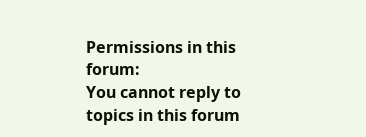Permissions in this forum:
You cannot reply to topics in this forum